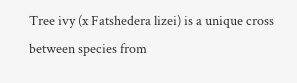Tree ivy (x Fatshedera lizei) is a unique cross between species from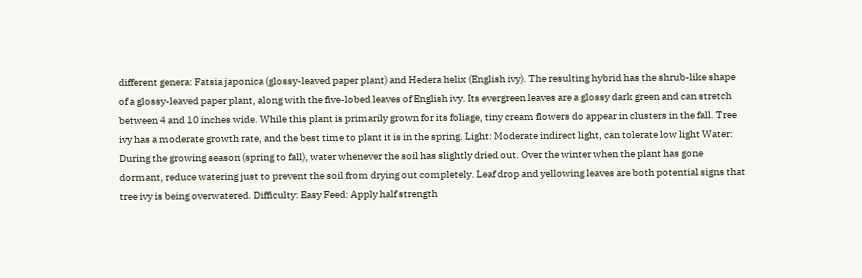different genera: Fatsia japonica (glossy-leaved paper plant) and Hedera helix (English ivy). The resulting hybrid has the shrub-like shape of a glossy-leaved paper plant, along with the five-lobed leaves of English ivy. Its evergreen leaves are a glossy dark green and can stretch between 4 and 10 inches wide. While this plant is primarily grown for its foliage, tiny cream flowers do appear in clusters in the fall. Tree ivy has a moderate growth rate, and the best time to plant it is in the spring. Light: Moderate indirect light, can tolerate low light Water: During the growing season (spring to fall), water whenever the soil has slightly dried out. Over the winter when the plant has gone dormant, reduce watering just to prevent the soil from drying out completely. Leaf drop and yellowing leaves are both potential signs that tree ivy is being overwatered. Difficulty: Easy Feed: Apply half strength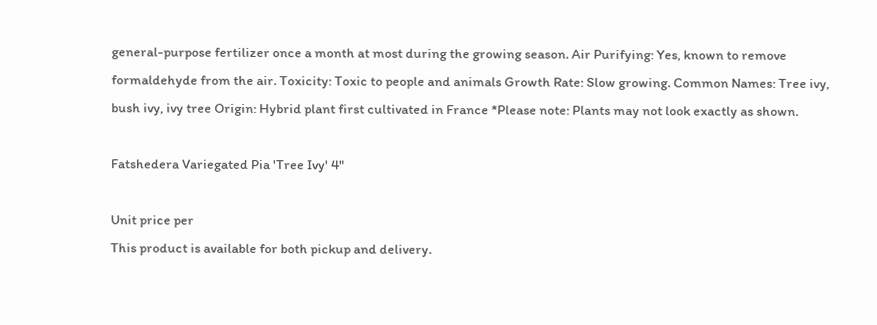general-purpose fertilizer once a month at most during the growing season. Air Purifying: Yes, known to remove formaldehyde from the air. Toxicity: Toxic to people and animals Growth Rate: Slow growing. Common Names: Tree ivy, bush ivy, ivy tree Origin: Hybrid plant first cultivated in France *Please note: Plants may not look exactly as shown.

Fatshedera Variegated Pia 'Tree Ivy' 4"

Unit price per
This product is available for both pickup and delivery.